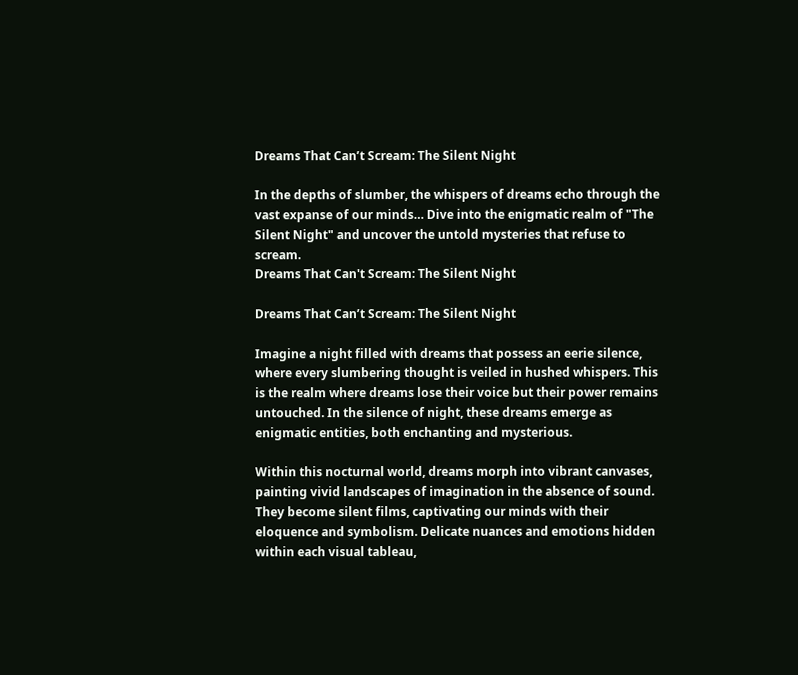Dreams That Can’t Scream: The Silent Night

In the depths of slumber, the whispers of dreams echo through the vast expanse of our minds… Dive into the enigmatic realm of "The Silent Night" and uncover the untold mysteries that refuse to scream.
Dreams That Can't Scream: The Silent Night

Dreams That Can’t Scream: The Silent Night

Imagine a night filled with dreams that possess an eerie silence, where every slumbering thought is veiled in hushed whispers. This is the realm where dreams lose their voice but their power remains untouched. In the silence of night, these dreams emerge as enigmatic entities, both enchanting and mysterious.

Within this nocturnal world, dreams morph into vibrant canvases, painting vivid landscapes of imagination in the absence of sound. They become silent films, captivating our minds with their eloquence and symbolism. Delicate nuances and emotions hidden within each visual tableau,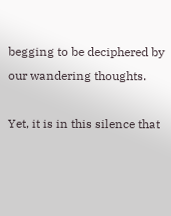begging to be deciphered by our wandering thoughts.

Yet, it is in this silence that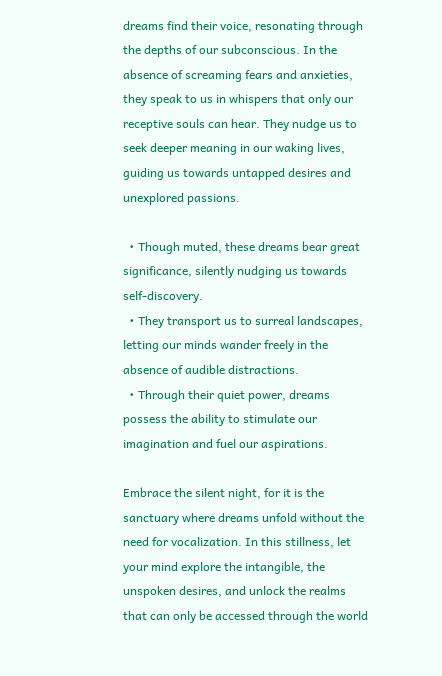dreams find their voice, resonating through the depths of our subconscious. In the absence of screaming fears and anxieties, they speak to us in whispers that only our receptive souls can hear. They nudge us to seek deeper meaning in our waking lives, guiding us towards untapped desires and unexplored passions.

  • Though muted, these dreams bear great significance, silently nudging us towards self-discovery.
  • They transport us to surreal landscapes, letting our minds wander freely in the absence of audible distractions.
  • Through their quiet power, dreams possess the ability to stimulate our imagination and fuel our aspirations.

Embrace the silent night, for it is the sanctuary where dreams unfold without the need for vocalization. In this stillness, let your mind explore the intangible, the unspoken desires, and unlock the realms that can only be accessed through the world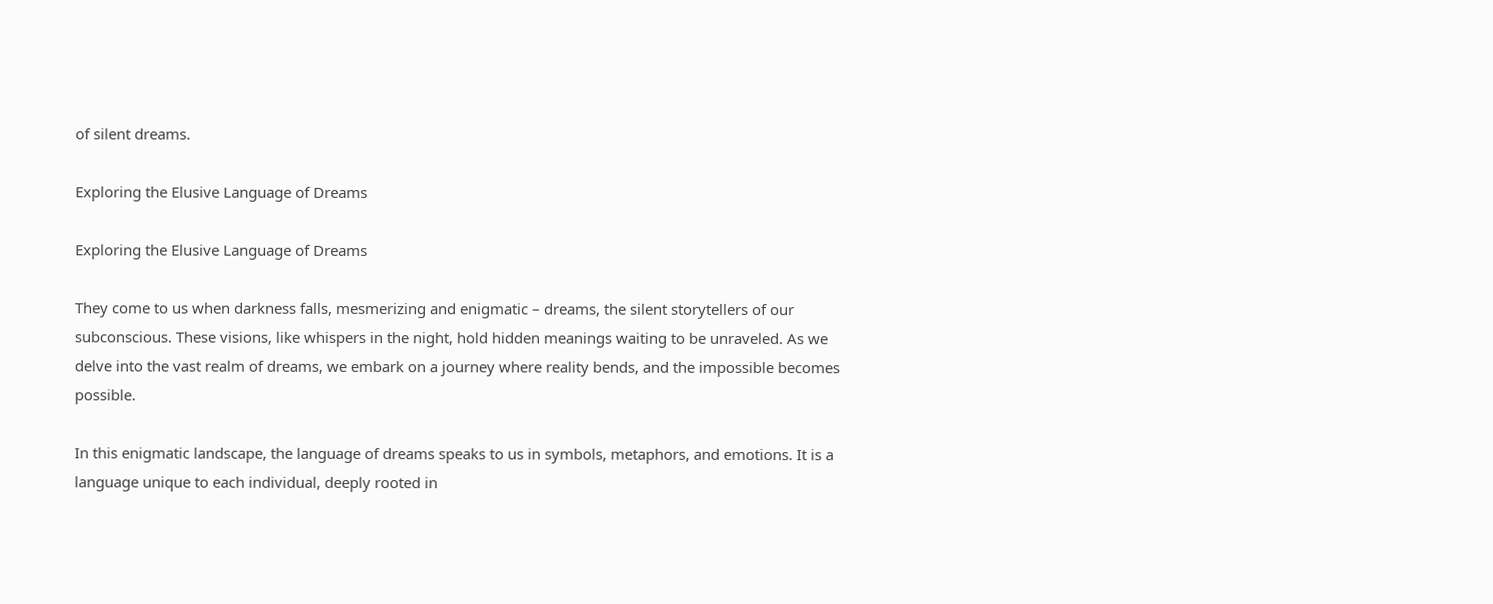of silent dreams.

Exploring the Elusive Language of Dreams

Exploring the Elusive Language of Dreams

They come to us when darkness falls, mesmerizing and enigmatic – dreams, the silent storytellers of our subconscious. These visions, like whispers in the night, hold hidden meanings waiting to be unraveled. As we delve into the vast realm of dreams, we embark on a journey where reality bends, and the impossible becomes possible.

In this enigmatic landscape, the language of dreams speaks to us in symbols, metaphors, and emotions. It is a language unique to each individual, deeply rooted in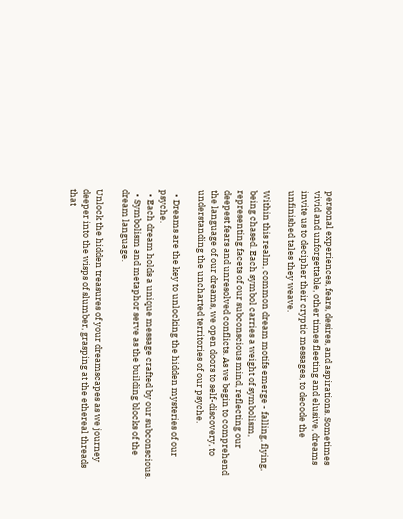personal experiences, fears, desires, and aspirations. Sometimes vivid and unforgettable, other times fleeting and elusive, dreams invite us to decipher their cryptic messages, to decode the unfinished tales they weave.

Within this realm, common dream motifs emerge - falling, flying, being chased. Each symbol carries a weight of symbolism, representing facets of our subconscious mind, reflecting our deepest fears and unresolved conflicts. As we begin to comprehend the language of our dreams, we open doors to self-discovery, to understanding the uncharted territories of our psyche.

  • Dreams are the key to unlocking the hidden mysteries of our psyche.
  • Each dream holds a unique message crafted by our subconscious.
  • Symbolism and metaphor serve as the building blocks of the dream language.

Unlock the hidden treasures of your dreamscapes as we journey deeper into the wisps of slumber, grasping at the ethereal threads that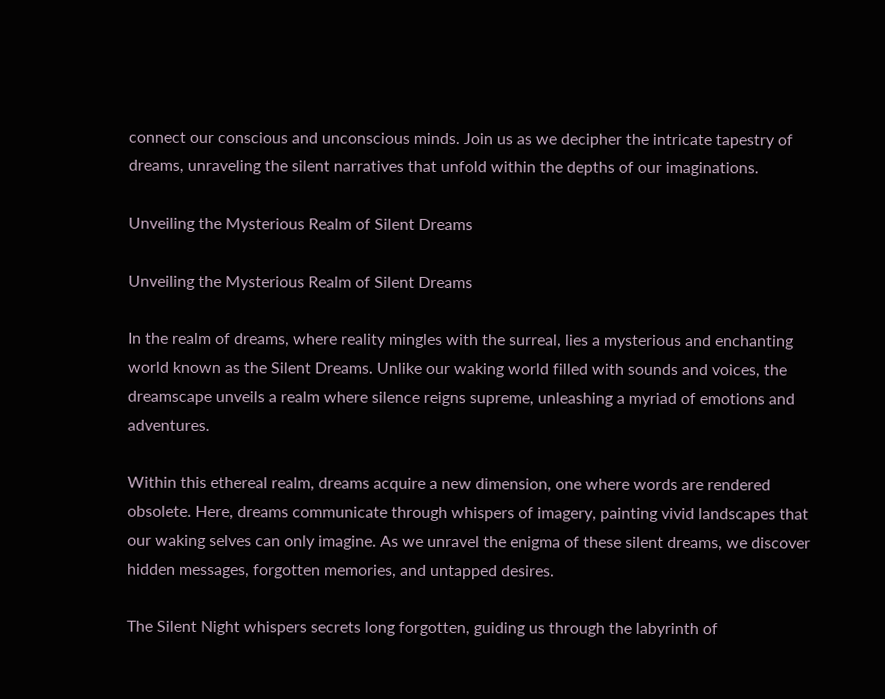connect our conscious and unconscious minds. Join us as we decipher the intricate tapestry of dreams, unraveling the silent narratives that unfold within the depths of our imaginations.

Unveiling the Mysterious Realm of Silent Dreams

Unveiling the Mysterious Realm of Silent Dreams

In the realm of dreams, where reality mingles with the surreal, lies a mysterious and enchanting world known as the Silent Dreams. Unlike our waking world filled with sounds and voices, the dreamscape unveils a realm where silence reigns supreme, unleashing a myriad of emotions and adventures.

Within this ethereal realm, dreams acquire a new dimension, one where words are rendered obsolete. Here, dreams communicate through whispers of imagery, painting vivid landscapes that our waking selves can only imagine. As we unravel the enigma of these silent dreams, we discover hidden messages, forgotten memories, and untapped desires.

The Silent Night whispers secrets long forgotten, guiding us through the labyrinth of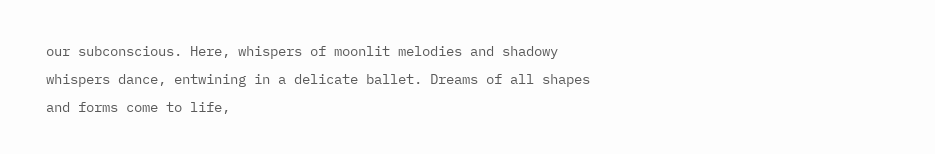our subconscious. Here, whispers of moonlit melodies and shadowy whispers dance, entwining in a delicate ballet. Dreams of all shapes and forms come to life,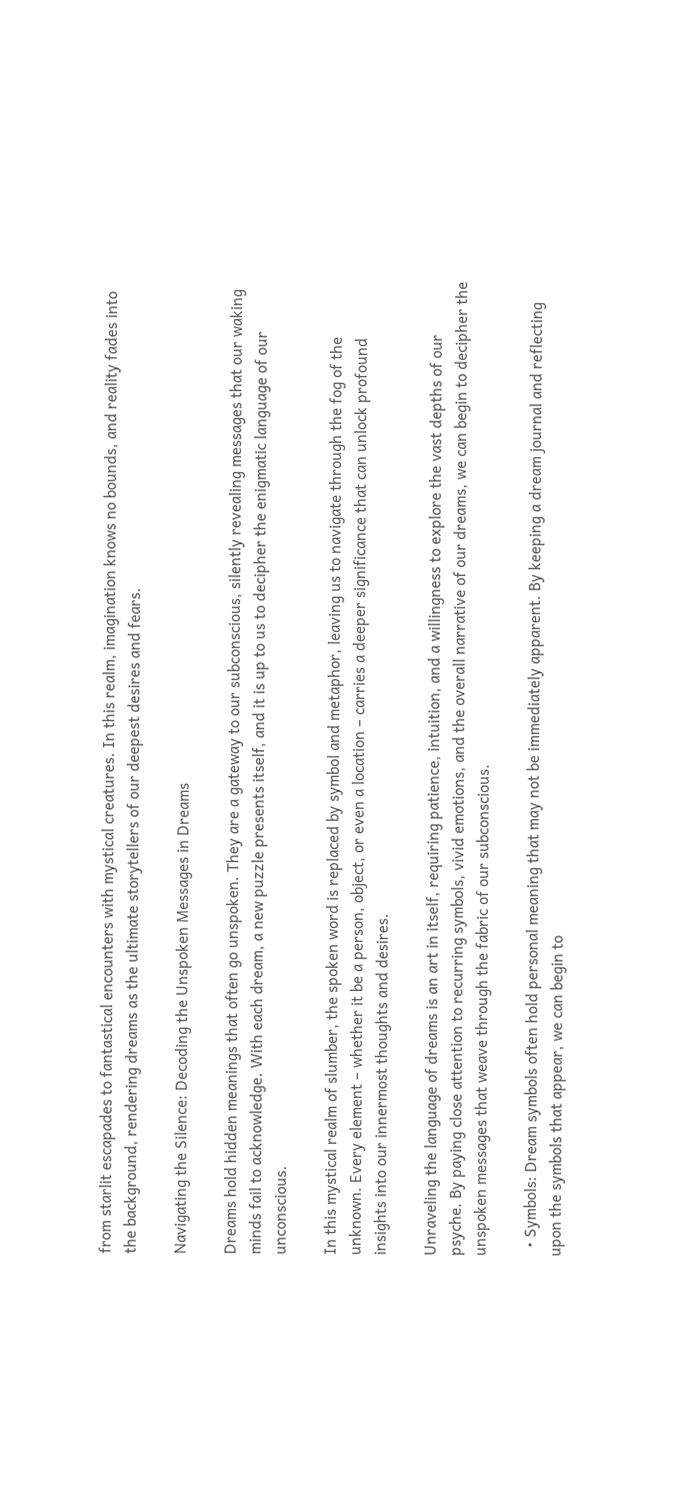from starlit escapades to fantastical encounters with mystical creatures. In this realm, imagination knows no bounds, and reality fades into the background, rendering dreams as the ultimate storytellers of our deepest desires and fears.

Navigating the Silence: Decoding the Unspoken Messages in Dreams

Dreams hold hidden meanings that often go unspoken. They are a gateway to our subconscious, silently revealing messages that our waking minds fail to acknowledge. With each dream, a new puzzle presents itself, and it is up to us to decipher the enigmatic language of our unconscious.

In this mystical realm of slumber, the spoken word is replaced by symbol and metaphor, leaving us to navigate through the fog of the unknown. Every element – whether it be a person, object, or even a location – carries a deeper significance that can unlock profound insights into our innermost thoughts and desires.

Unraveling the language of dreams is an art in itself, requiring patience, intuition, and a willingness to explore the vast depths of our psyche. By paying close attention to recurring symbols, vivid emotions, and the overall narrative of our dreams, we can begin to decipher the unspoken messages that weave through the fabric of our subconscious.

  • Symbols: Dream symbols often hold personal meaning that may not be immediately apparent. By keeping a dream journal and reflecting upon the symbols that appear, we can begin to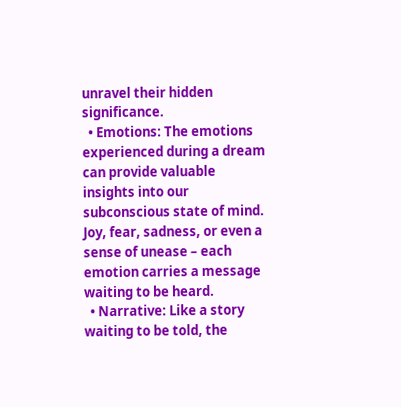unravel their hidden significance.
  • Emotions: The emotions experienced during a dream can provide valuable insights into our subconscious state of mind. Joy, fear, sadness, or even a sense of unease – each emotion carries a message waiting to be heard.
  • Narrative: Like a story waiting to be told, the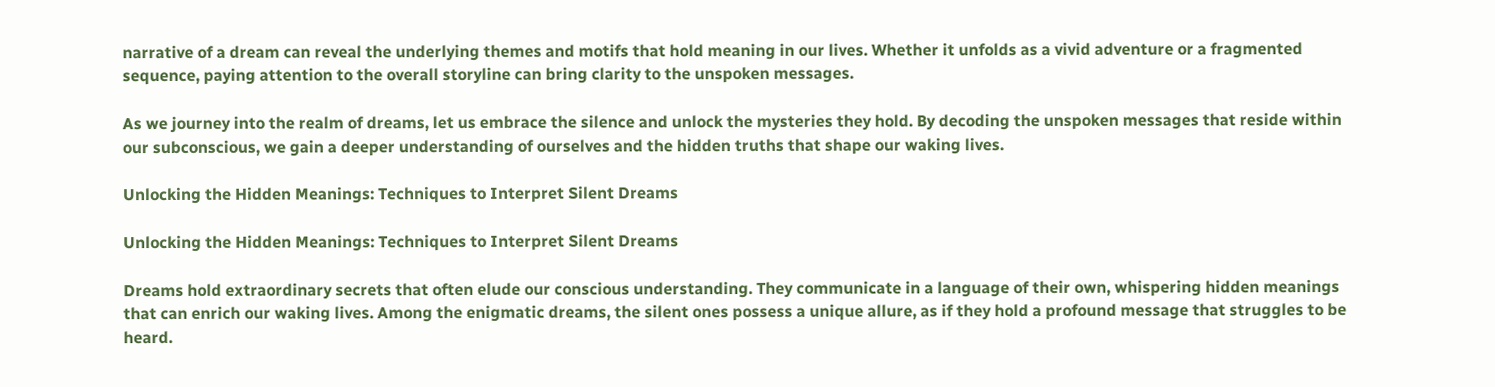narrative of a dream can reveal the underlying themes and motifs that hold meaning in our lives. Whether it unfolds as a vivid adventure or a fragmented sequence, paying attention to the overall storyline can bring clarity to the unspoken messages.

As we journey into the realm of dreams, let us embrace the silence and unlock the mysteries they hold. By decoding the unspoken messages that reside within our subconscious, we gain a deeper understanding of ourselves and the hidden truths that shape our waking lives.

Unlocking the Hidden Meanings: Techniques to Interpret Silent Dreams

Unlocking the Hidden Meanings: Techniques to Interpret Silent Dreams

Dreams hold extraordinary secrets that often elude our conscious understanding. They communicate in a language of their own, whispering hidden meanings that can enrich our waking lives. Among the enigmatic dreams, the silent ones possess a unique allure, as if they hold a profound message that struggles to be heard.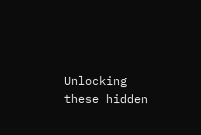Unlocking these hidden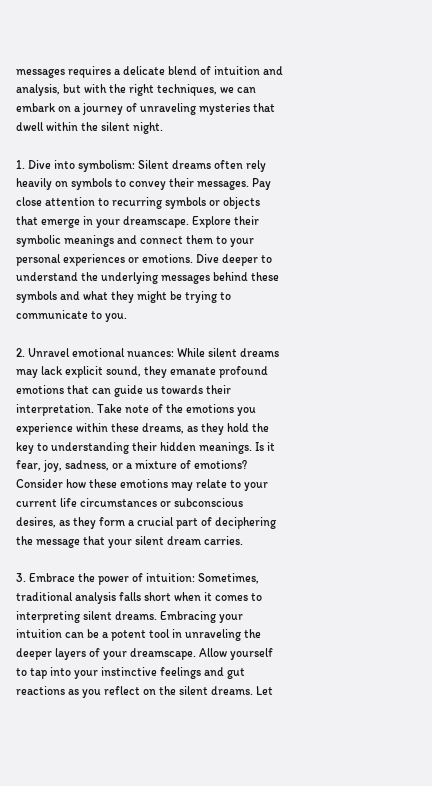messages requires a delicate blend of intuition and analysis, but with the right techniques, we can embark on a journey of unraveling mysteries that dwell within the silent night.

1. Dive into symbolism: Silent dreams often rely heavily on symbols to convey their messages. Pay close attention to recurring symbols or objects that emerge in your dreamscape. Explore their symbolic meanings and connect them to your personal experiences or emotions. Dive deeper to understand the underlying messages behind these symbols and what they might be trying to communicate to you.

2. Unravel emotional nuances: While silent dreams may lack explicit sound, they emanate profound emotions that can guide us towards their interpretation. Take note of the emotions you experience within these dreams, as they hold the key to understanding their hidden meanings. Is it fear, joy, sadness, or a mixture of emotions? Consider how these emotions may relate to your current life circumstances or subconscious desires, as they form a crucial part of deciphering the message that your silent dream carries.

3. Embrace the power of intuition: Sometimes, traditional analysis falls short when it comes to interpreting silent dreams. Embracing your intuition can be a potent tool in unraveling the deeper layers of your dreamscape. Allow yourself to tap into your instinctive feelings and gut reactions as you reflect on the silent dreams. Let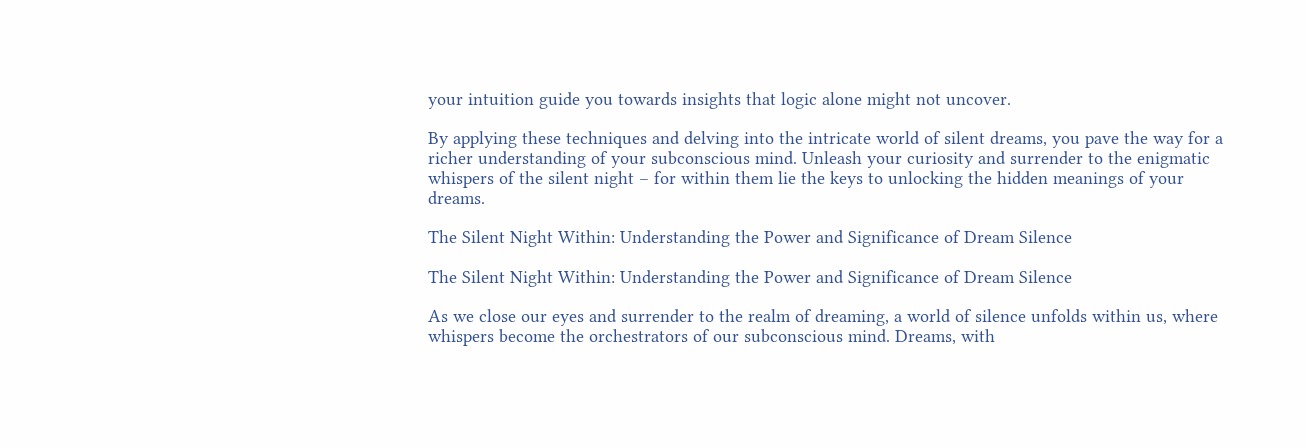your intuition guide you towards insights that logic alone might not uncover.

By applying these techniques and delving into the intricate world of silent dreams, you pave the way for a richer understanding of your subconscious mind. Unleash your curiosity and surrender to the enigmatic whispers of the silent night – for within them lie the keys to unlocking the hidden meanings of your dreams.

The Silent Night Within: Understanding the Power and Significance of Dream Silence

The Silent Night Within: Understanding the Power and Significance of Dream Silence

As we close our eyes and surrender to the realm of dreaming, a world of silence unfolds within us, where whispers become the orchestrators of our subconscious mind. Dreams, with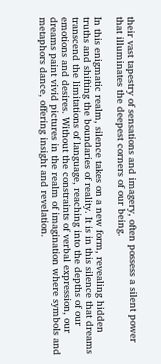their vast tapestry of sensations and imagery, often possess a silent power that illuminates the deepest corners of our being.

In this enigmatic realm, silence takes on a new form, revealing hidden truths and shifting the boundaries of reality. It is in this silence that dreams transcend the limitations of language, reaching into the depths of our emotions and desires. Without the constraints of verbal expression, our dreams paint vivid pictures in the realm of imagination where symbols and metaphors dance, offering insight and revelation.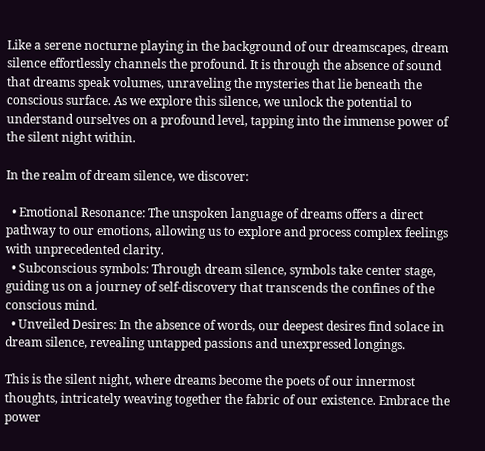Like a serene nocturne playing in the background of our dreamscapes, dream silence effortlessly channels the profound. It is through the absence of sound that dreams speak volumes, unraveling the mysteries that lie beneath the conscious surface. As we explore this silence, we unlock the potential to understand ourselves on a profound level, tapping into the immense power of the silent night within.

In the realm of dream silence, we discover:

  • Emotional Resonance: The unspoken language of dreams offers a direct pathway to our emotions, allowing us to explore and process complex feelings with unprecedented clarity.
  • Subconscious symbols: Through dream silence, symbols take center stage, guiding us on a journey of self-discovery that transcends the confines of the conscious mind.
  • Unveiled Desires: In the absence of words, our deepest desires find solace in dream silence, revealing untapped passions and unexpressed longings.

This is the silent night, where dreams become the poets of our innermost thoughts, intricately weaving together the fabric of our existence. Embrace the power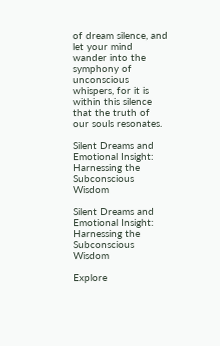of dream silence, and let your mind wander into the symphony of unconscious whispers, for it is within this silence that the truth of our souls resonates.

Silent Dreams and Emotional Insight: Harnessing the Subconscious Wisdom

Silent Dreams and Emotional Insight: Harnessing the Subconscious Wisdom

Explore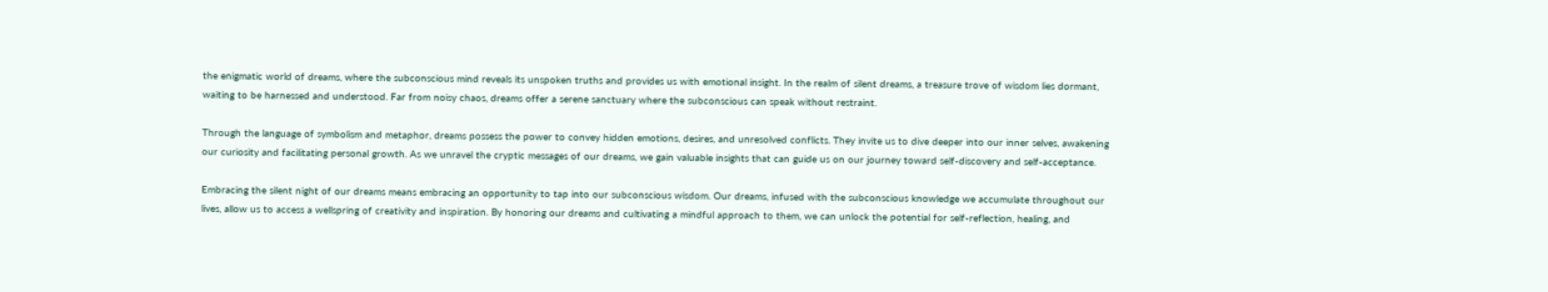the enigmatic world of dreams, where the subconscious mind reveals its unspoken truths and provides us with emotional insight. In the realm of silent dreams, a treasure trove of wisdom lies dormant, waiting to be harnessed and understood. Far from noisy chaos, dreams offer a serene sanctuary where the subconscious can speak without restraint.

Through the language of symbolism and metaphor, dreams possess the power to convey hidden emotions, desires, and unresolved conflicts. They invite us to dive deeper into our inner selves, awakening our curiosity and facilitating personal growth. As we unravel the cryptic messages of our dreams, we gain valuable insights that can guide us on our journey toward self-discovery and self-acceptance.

Embracing the silent night of our dreams means embracing an opportunity to tap into our subconscious wisdom. Our dreams, infused with the subconscious knowledge we accumulate throughout our lives, allow us to access a wellspring of creativity and inspiration. By honoring our dreams and cultivating a mindful approach to them, we can unlock the potential for self-reflection, healing, and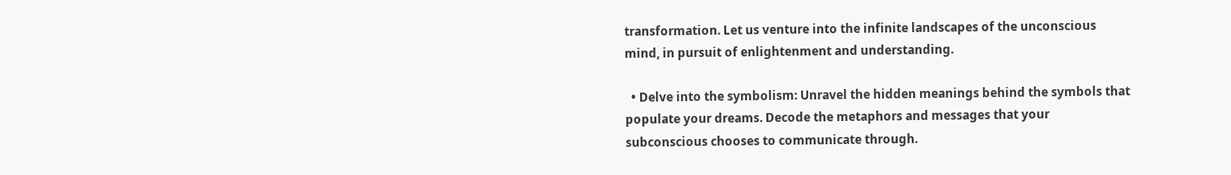transformation. Let us venture into the infinite landscapes of the unconscious mind, in pursuit of enlightenment and understanding.

  • Delve into the symbolism: Unravel the hidden meanings behind the symbols that populate your dreams. Decode the metaphors and messages that your subconscious chooses to communicate through.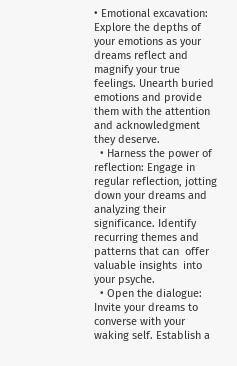• Emotional excavation: Explore the depths of your emotions as your dreams reflect and magnify your true feelings. Unearth buried emotions and provide them with the attention and acknowledgment they deserve.
  • Harness the power of reflection: Engage in regular reflection, jotting down your dreams and analyzing their significance. Identify recurring themes and patterns that can  offer valuable insights  into your psyche.
  • Open the dialogue: Invite your dreams to converse with your waking self. Establish a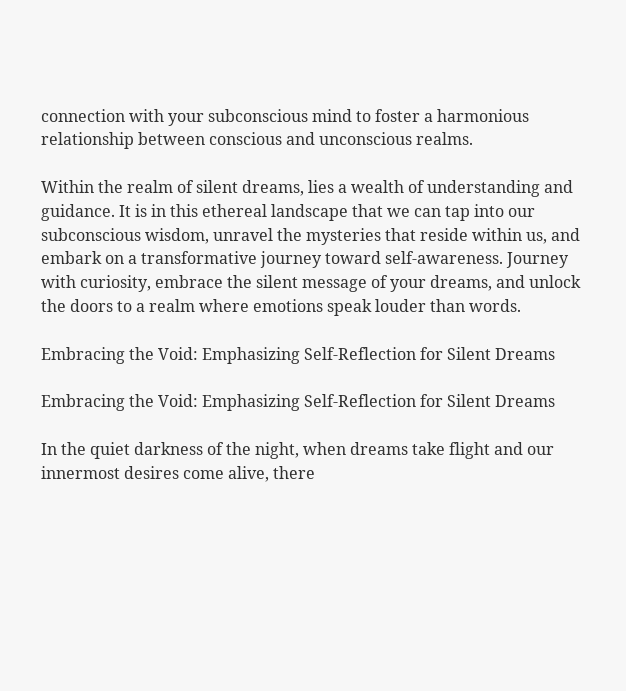connection with your subconscious mind to foster a harmonious relationship between conscious and unconscious realms.

Within the realm of silent dreams, lies a wealth of understanding and guidance. It is in this ethereal landscape that we can tap into our subconscious wisdom, unravel the mysteries that reside within us, and embark on a transformative journey toward self-awareness. Journey with curiosity, embrace the silent message of your dreams, and unlock the doors to a realm where emotions speak louder than words.

Embracing the Void: Emphasizing Self-Reflection for Silent Dreams

Embracing the Void: Emphasizing Self-Reflection for Silent Dreams

In the quiet darkness of the night, when dreams take flight and our innermost desires come alive, there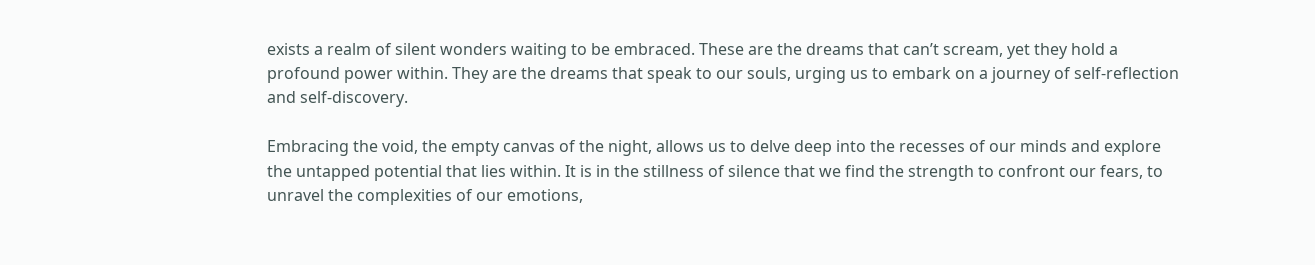exists a realm of silent wonders waiting to be embraced. These are the dreams that can’t scream, yet they hold a profound power within. They are the dreams that speak to our souls, urging us to embark on a journey of self-reflection and self-discovery.

Embracing the void, the empty canvas of the night, allows us to delve deep into the recesses of our minds and explore the untapped potential that lies within. It is in the stillness of silence that we find the strength to confront our fears, to unravel the complexities of our emotions,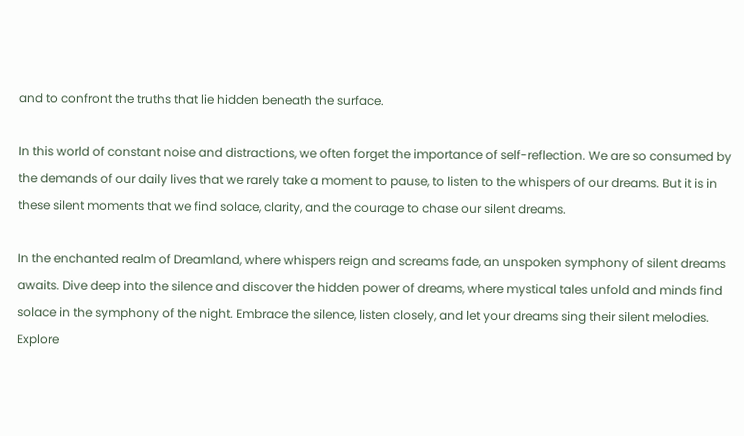and to confront the truths that lie hidden beneath the surface.

In this world of constant noise and distractions, we often forget the importance of self-reflection. We are so consumed by the demands of our daily lives that we rarely take a moment to pause, to listen to the whispers of our dreams. But it is in these silent moments that we find solace, clarity, and the courage to chase our silent dreams.

In the enchanted realm of Dreamland, where whispers reign and screams fade, an unspoken symphony of silent dreams awaits. Dive deep into the silence and discover the hidden power of dreams, where mystical tales unfold and minds find solace in the symphony of the night. Embrace the silence, listen closely, and let your dreams sing their silent melodies. Explore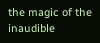the magic of the inaudible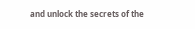and unlock the secrets of the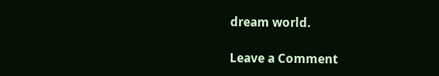dream world.

Leave a Comment